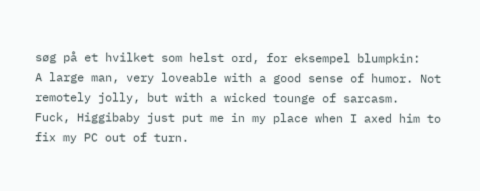søg på et hvilket som helst ord, for eksempel blumpkin:
A large man, very loveable with a good sense of humor. Not remotely jolly, but with a wicked tounge of sarcasm.
Fuck, Higgibaby just put me in my place when I axed him to fix my PC out of turn.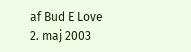af Bud E Love 2. maj 2003